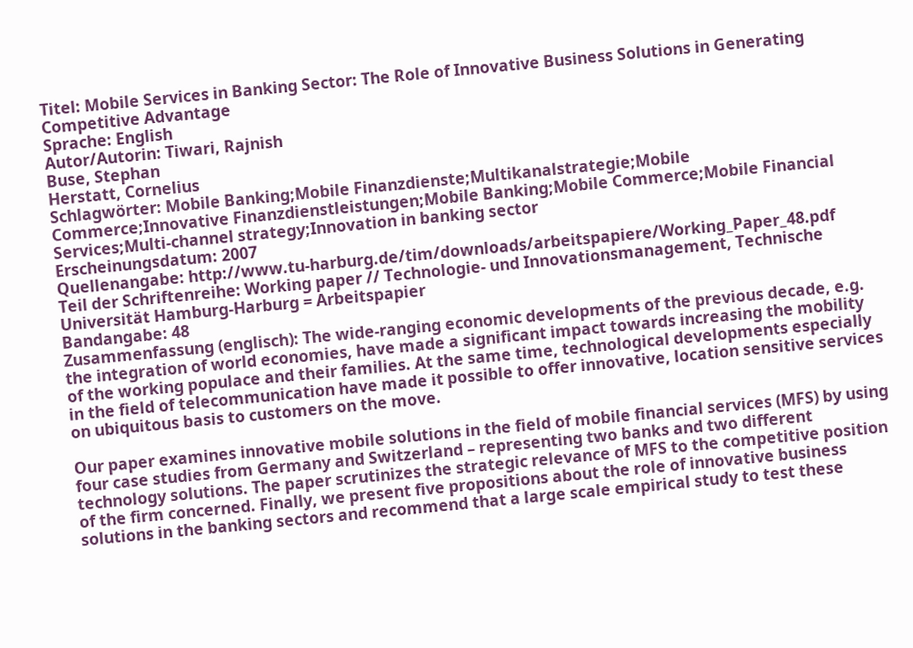Titel: Mobile Services in Banking Sector: The Role of Innovative Business Solutions in Generating Competitive Advantage
Sprache: English
Autor/Autorin: Tiwari, Rajnish
Buse, Stephan
Herstatt, Cornelius
Schlagwörter: Mobile Banking;Mobile Finanzdienste;Multikanalstrategie;Mobile Commerce;Innovative Finanzdienstleistungen;Mobile Banking;Mobile Commerce;Mobile Financial Services;Multi-channel strategy;Innovation in banking sector
Erscheinungsdatum: 2007
Quellenangabe: http://www.tu-harburg.de/tim/downloads/arbeitspapiere/Working_Paper_48.pdf
Teil der Schriftenreihe: Working paper // Technologie- und Innovationsmanagement, Technische Universität Hamburg-Harburg = Arbeitspapier
Bandangabe: 48
Zusammenfassung (englisch): The wide-ranging economic developments of the previous decade, e.g. the integration of world economies, have made a significant impact towards increasing the mobility of the working populace and their families. At the same time, technological developments especially in the field of telecommunication have made it possible to offer innovative, location sensitive services on ubiquitous basis to customers on the move.

Our paper examines innovative mobile solutions in the field of mobile financial services (MFS) by using four case studies from Germany and Switzerland – representing two banks and two different technology solutions. The paper scrutinizes the strategic relevance of MFS to the competitive position of the firm concerned. Finally, we present five propositions about the role of innovative business solutions in the banking sectors and recommend that a large scale empirical study to test these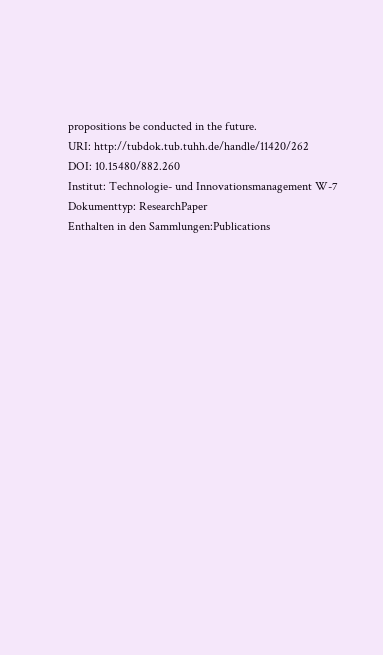propositions be conducted in the future.
URI: http://tubdok.tub.tuhh.de/handle/11420/262
DOI: 10.15480/882.260
Institut: Technologie- und Innovationsmanagement W-7
Dokumenttyp: ResearchPaper
Enthalten in den Sammlungen:Publications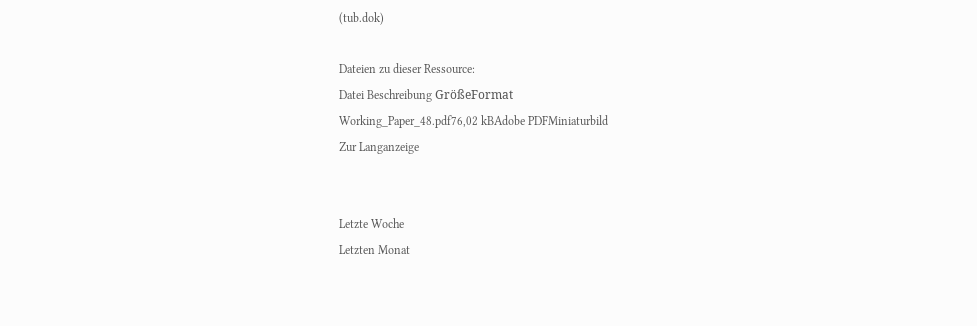(tub.dok)

Dateien zu dieser Ressource:
Datei Beschreibung GrößeFormat
Working_Paper_48.pdf76,02 kBAdobe PDFMiniaturbild
Zur Langanzeige


Letzte Woche
Letzten Monat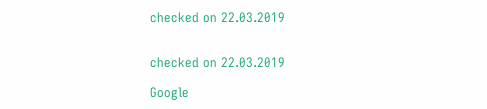checked on 22.03.2019


checked on 22.03.2019

Google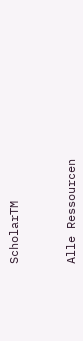ScholarTM



Alle Ressourcen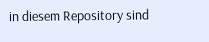in diesem Repository sind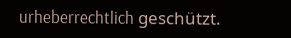urheberrechtlich geschützt.